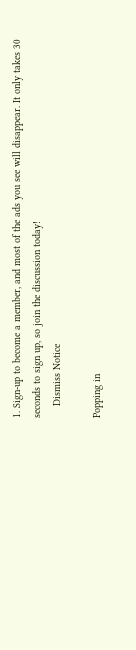1. Sign-up to become a member, and most of the ads you see will disappear. It only takes 30 seconds to sign up, so join the discussion today!
    Dismiss Notice

Popping in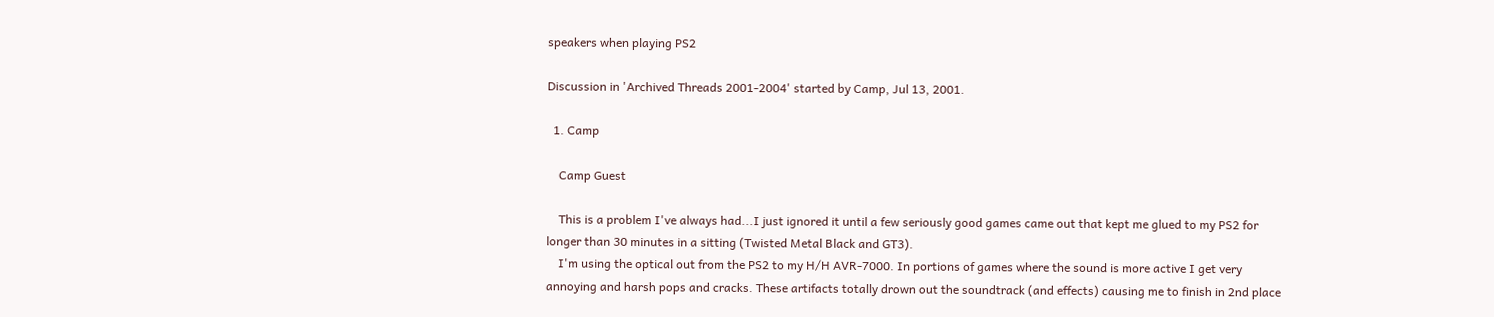speakers when playing PS2

Discussion in 'Archived Threads 2001-2004' started by Camp, Jul 13, 2001.

  1. Camp

    Camp Guest

    This is a problem I've always had...I just ignored it until a few seriously good games came out that kept me glued to my PS2 for longer than 30 minutes in a sitting (Twisted Metal Black and GT3).
    I'm using the optical out from the PS2 to my H/H AVR-7000. In portions of games where the sound is more active I get very annoying and harsh pops and cracks. These artifacts totally drown out the soundtrack (and effects) causing me to finish in 2nd place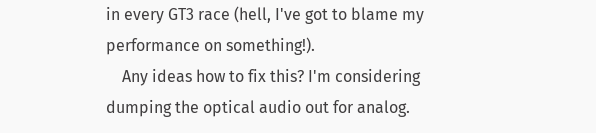in every GT3 race (hell, I've got to blame my performance on something!).
    Any ideas how to fix this? I'm considering dumping the optical audio out for analog.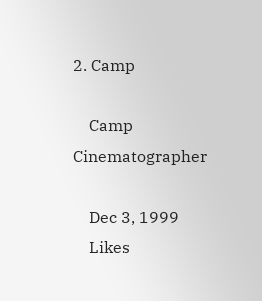2. Camp

    Camp Cinematographer

    Dec 3, 1999
    Likes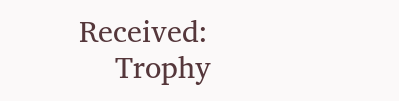Received:
    Trophy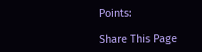Points:

Share This Page